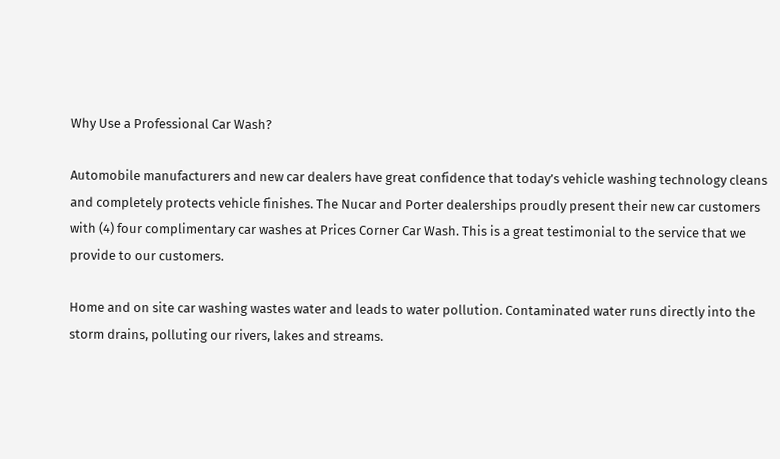Why Use a Professional Car Wash?

Automobile manufacturers and new car dealers have great confidence that today’s vehicle washing technology cleans and completely protects vehicle finishes. The Nucar and Porter dealerships proudly present their new car customers with (4) four complimentary car washes at Prices Corner Car Wash. This is a great testimonial to the service that we provide to our customers.

Home and on site car washing wastes water and leads to water pollution. Contaminated water runs directly into the storm drains, polluting our rivers, lakes and streams.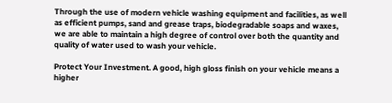Through the use of modern vehicle washing equipment and facilities, as well as efficient pumps, sand and grease traps, biodegradable soaps and waxes, we are able to maintain a high degree of control over both the quantity and quality of water used to wash your vehicle.

Protect Your Investment. A good, high gloss finish on your vehicle means a higher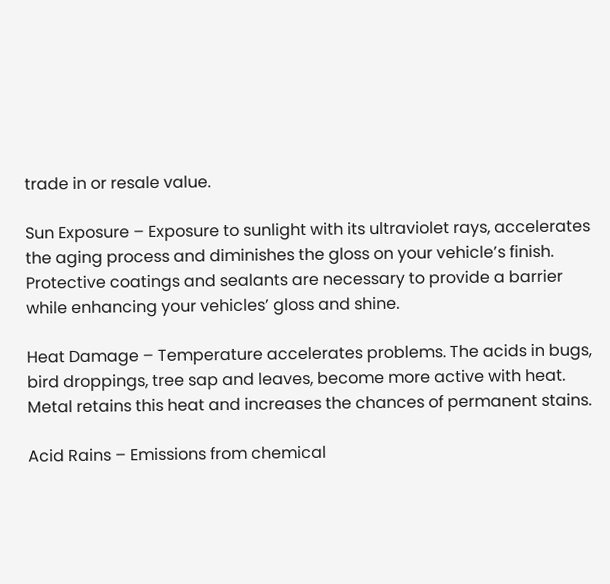trade in or resale value.

Sun Exposure – Exposure to sunlight with its ultraviolet rays, accelerates the aging process and diminishes the gloss on your vehicle’s finish. Protective coatings and sealants are necessary to provide a barrier while enhancing your vehicles’ gloss and shine.

Heat Damage – Temperature accelerates problems. The acids in bugs, bird droppings, tree sap and leaves, become more active with heat. Metal retains this heat and increases the chances of permanent stains.

Acid Rains – Emissions from chemical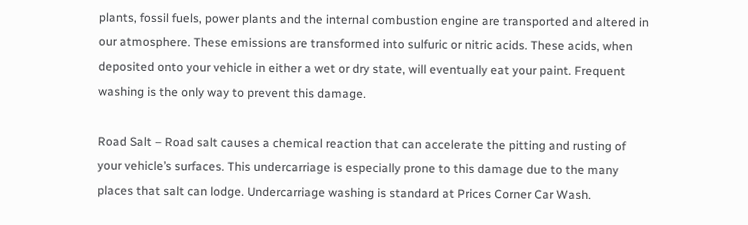plants, fossil fuels, power plants and the internal combustion engine are transported and altered in our atmosphere. These emissions are transformed into sulfuric or nitric acids. These acids, when deposited onto your vehicle in either a wet or dry state, will eventually eat your paint. Frequent washing is the only way to prevent this damage.

Road Salt – Road salt causes a chemical reaction that can accelerate the pitting and rusting of your vehicle’s surfaces. This undercarriage is especially prone to this damage due to the many places that salt can lodge. Undercarriage washing is standard at Prices Corner Car Wash.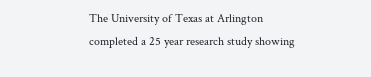The University of Texas at Arlington completed a 25 year research study showing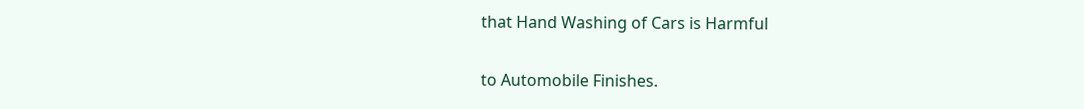that Hand Washing of Cars is Harmful

to Automobile Finishes.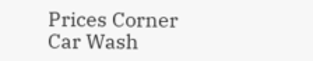Prices Corner Car Wash